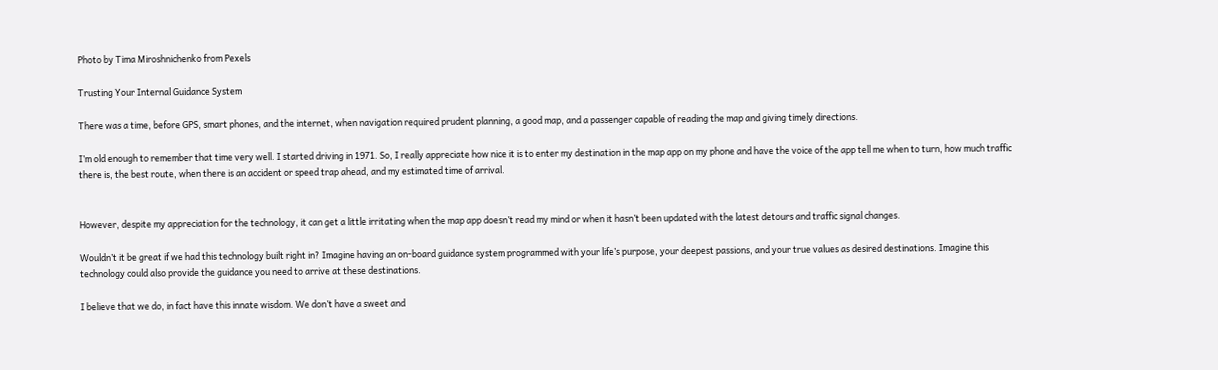Photo by Tima Miroshnichenko from Pexels

Trusting Your Internal Guidance System

There was a time, before GPS, smart phones, and the internet, when navigation required prudent planning, a good map, and a passenger capable of reading the map and giving timely directions.

I’m old enough to remember that time very well. I started driving in 1971. So, I really appreciate how nice it is to enter my destination in the map app on my phone and have the voice of the app tell me when to turn, how much traffic there is, the best route, when there is an accident or speed trap ahead, and my estimated time of arrival.


However, despite my appreciation for the technology, it can get a little irritating when the map app doesn’t read my mind or when it hasn’t been updated with the latest detours and traffic signal changes.

Wouldn’t it be great if we had this technology built right in? Imagine having an on-board guidance system programmed with your life’s purpose, your deepest passions, and your true values as desired destinations. Imagine this technology could also provide the guidance you need to arrive at these destinations.

I believe that we do, in fact have this innate wisdom. We don’t have a sweet and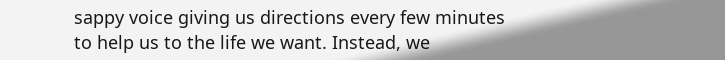sappy voice giving us directions every few minutes to help us to the life we want. Instead, we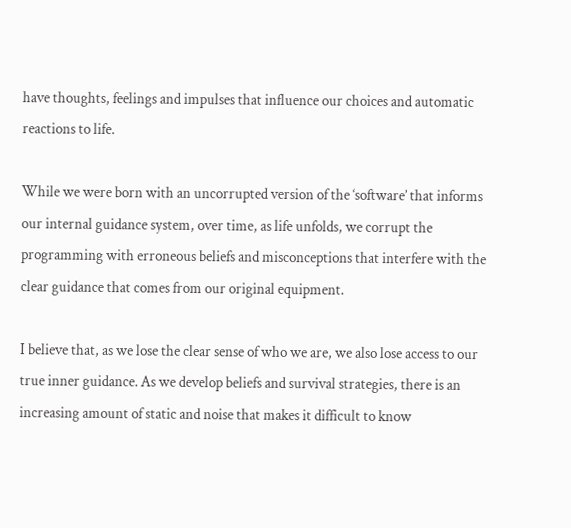have thoughts, feelings and impulses that influence our choices and automatic reactions to life.

While we were born with an uncorrupted version of the ‘software’ that informs our internal guidance system, over time, as life unfolds, we corrupt the programming with erroneous beliefs and misconceptions that interfere with the clear guidance that comes from our original equipment.

I believe that, as we lose the clear sense of who we are, we also lose access to our true inner guidance. As we develop beliefs and survival strategies, there is an increasing amount of static and noise that makes it difficult to know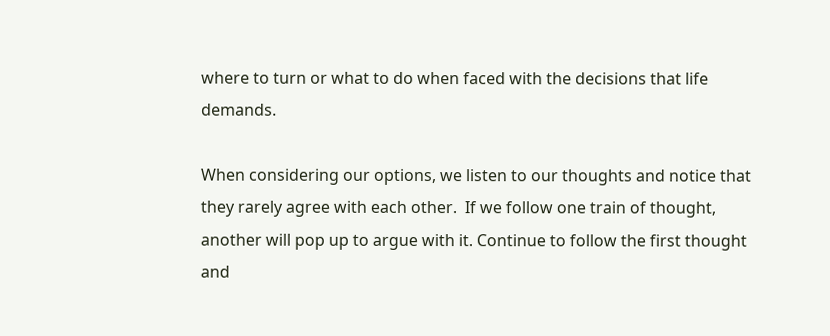where to turn or what to do when faced with the decisions that life demands.

When considering our options, we listen to our thoughts and notice that they rarely agree with each other.  If we follow one train of thought, another will pop up to argue with it. Continue to follow the first thought and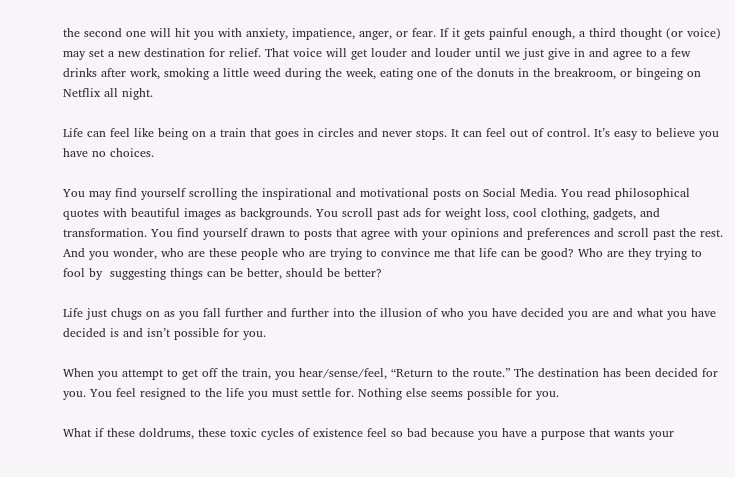the second one will hit you with anxiety, impatience, anger, or fear. If it gets painful enough, a third thought (or voice) may set a new destination for relief. That voice will get louder and louder until we just give in and agree to a few drinks after work, smoking a little weed during the week, eating one of the donuts in the breakroom, or bingeing on Netflix all night.

Life can feel like being on a train that goes in circles and never stops. It can feel out of control. It’s easy to believe you have no choices.

You may find yourself scrolling the inspirational and motivational posts on Social Media. You read philosophical quotes with beautiful images as backgrounds. You scroll past ads for weight loss, cool clothing, gadgets, and transformation. You find yourself drawn to posts that agree with your opinions and preferences and scroll past the rest. And you wonder, who are these people who are trying to convince me that life can be good? Who are they trying to fool by  suggesting things can be better, should be better?

Life just chugs on as you fall further and further into the illusion of who you have decided you are and what you have decided is and isn’t possible for you.

When you attempt to get off the train, you hear/sense/feel, “Return to the route.” The destination has been decided for you. You feel resigned to the life you must settle for. Nothing else seems possible for you.

What if these doldrums, these toxic cycles of existence feel so bad because you have a purpose that wants your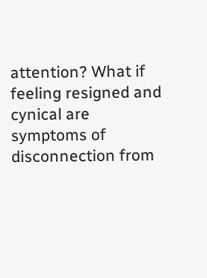attention? What if feeling resigned and cynical are symptoms of disconnection from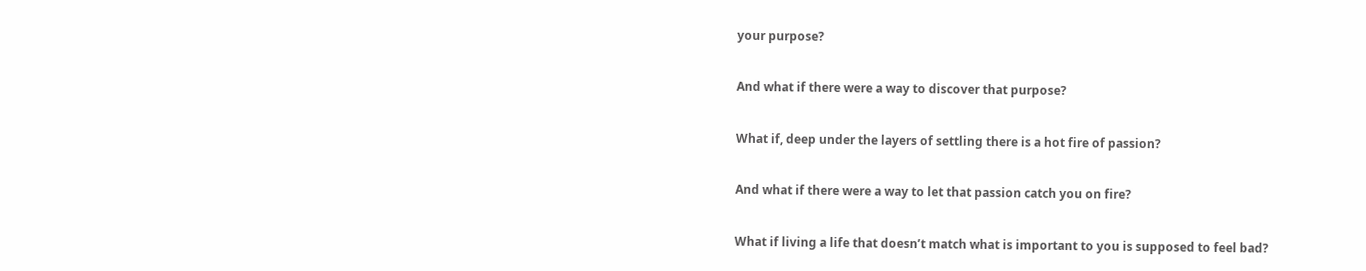your purpose?

And what if there were a way to discover that purpose?

What if, deep under the layers of settling there is a hot fire of passion?

And what if there were a way to let that passion catch you on fire?

What if living a life that doesn’t match what is important to you is supposed to feel bad?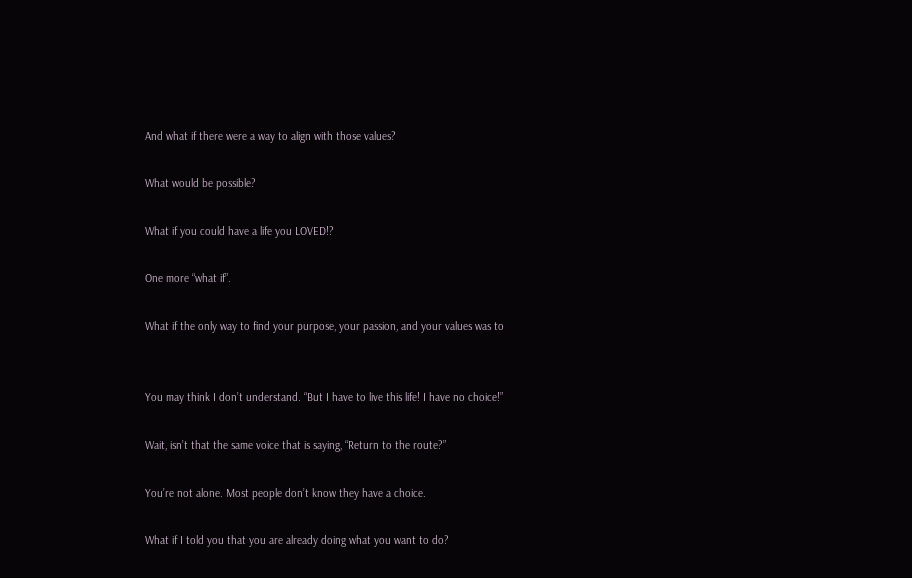And what if there were a way to align with those values?

What would be possible?

What if you could have a life you LOVED!?

One more “what if”.

What if the only way to find your purpose, your passion, and your values was to


You may think I don’t understand. “But I have to live this life! I have no choice!”

Wait, isn’t that the same voice that is saying, “Return to the route?”

You’re not alone. Most people don’t know they have a choice.

What if I told you that you are already doing what you want to do?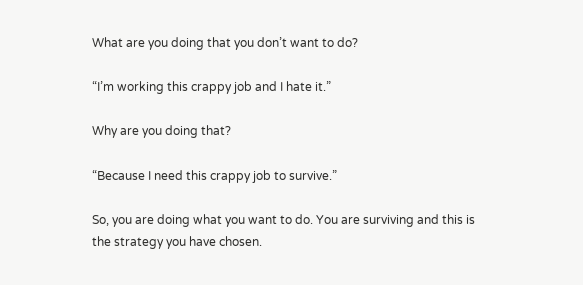What are you doing that you don’t want to do?

“I’m working this crappy job and I hate it.”

Why are you doing that?

“Because I need this crappy job to survive.”

So, you are doing what you want to do. You are surviving and this is the strategy you have chosen.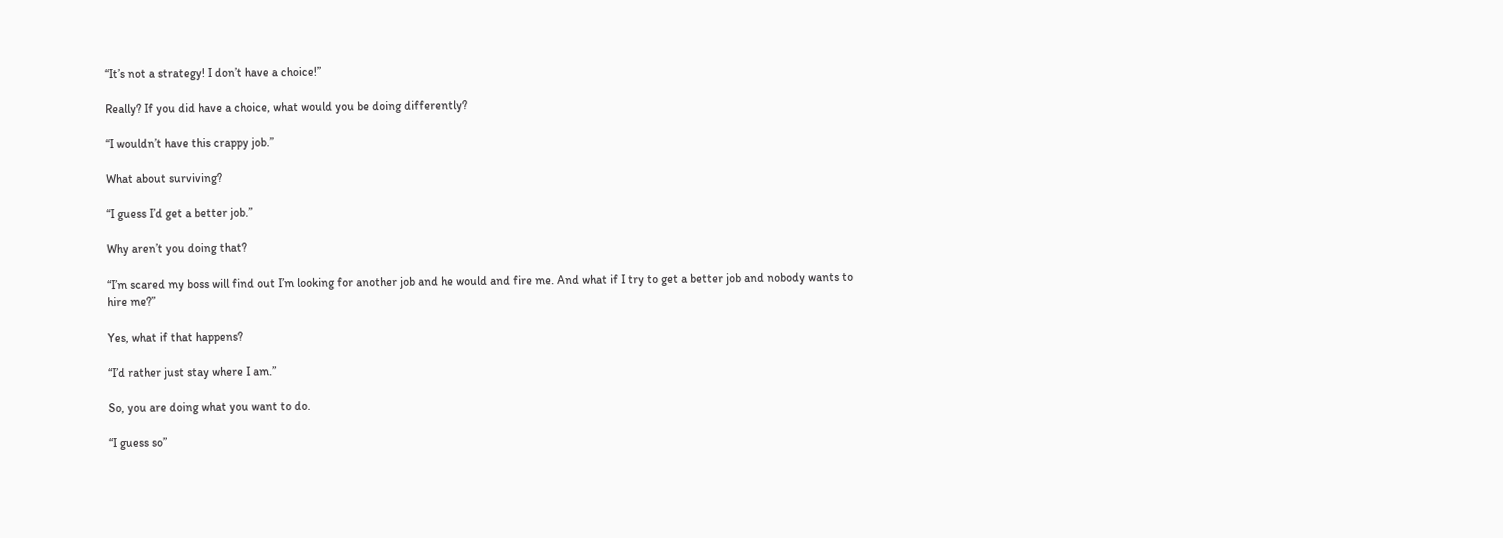“It’s not a strategy! I don’t have a choice!”

Really? If you did have a choice, what would you be doing differently?

“I wouldn’t have this crappy job.”

What about surviving?

“I guess I’d get a better job.”

Why aren’t you doing that?

“I’m scared my boss will find out I’m looking for another job and he would and fire me. And what if I try to get a better job and nobody wants to hire me?”

Yes, what if that happens?

“I’d rather just stay where I am.”

So, you are doing what you want to do.

“I guess so”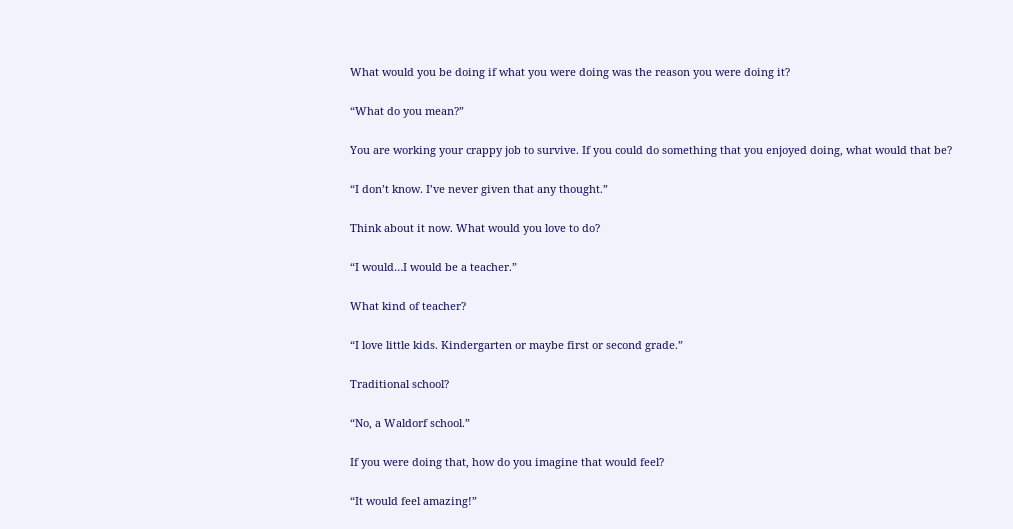What would you be doing if what you were doing was the reason you were doing it?

“What do you mean?”

You are working your crappy job to survive. If you could do something that you enjoyed doing, what would that be?

“I don’t know. I’ve never given that any thought.”

Think about it now. What would you love to do?

“I would…I would be a teacher.”

What kind of teacher?

“I love little kids. Kindergarten or maybe first or second grade.”

Traditional school?

“No, a Waldorf school.”

If you were doing that, how do you imagine that would feel?

“It would feel amazing!”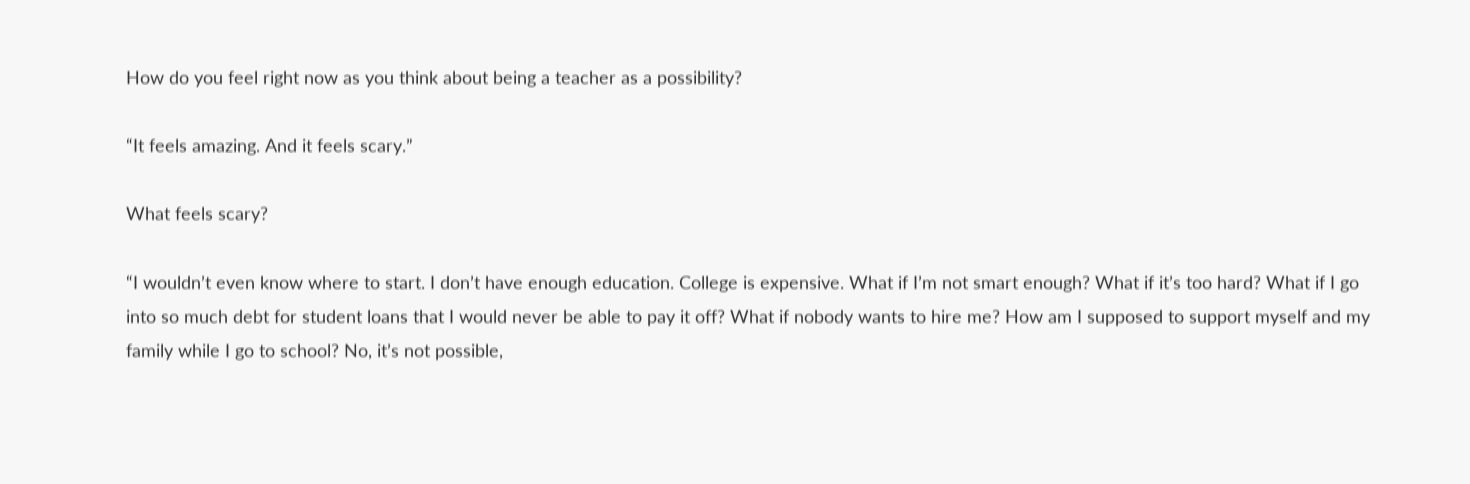How do you feel right now as you think about being a teacher as a possibility?

“It feels amazing. And it feels scary.”

What feels scary?

“I wouldn’t even know where to start. I don’t have enough education. College is expensive. What if I’m not smart enough? What if it’s too hard? What if I go into so much debt for student loans that I would never be able to pay it off? What if nobody wants to hire me? How am I supposed to support myself and my family while I go to school? No, it’s not possible,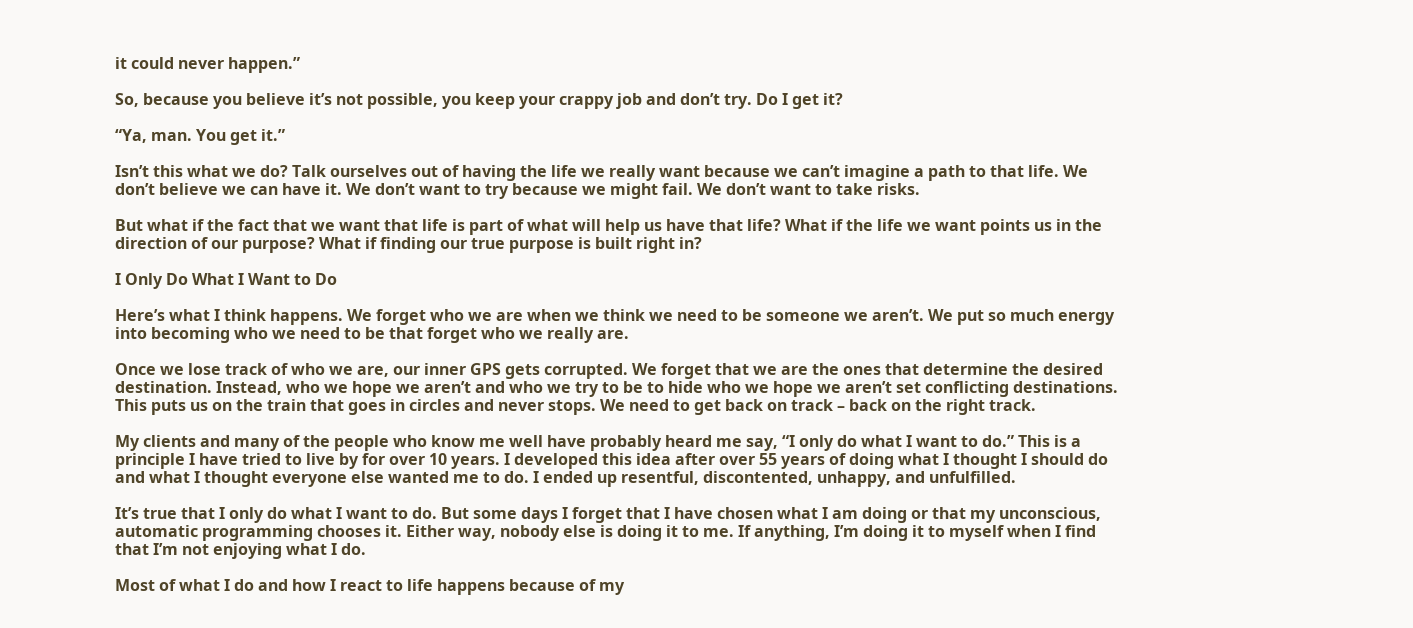it could never happen.”

So, because you believe it’s not possible, you keep your crappy job and don’t try. Do I get it?

“Ya, man. You get it.”

Isn’t this what we do? Talk ourselves out of having the life we really want because we can’t imagine a path to that life. We don’t believe we can have it. We don’t want to try because we might fail. We don’t want to take risks.

But what if the fact that we want that life is part of what will help us have that life? What if the life we want points us in the direction of our purpose? What if finding our true purpose is built right in?

I Only Do What I Want to Do

Here’s what I think happens. We forget who we are when we think we need to be someone we aren’t. We put so much energy into becoming who we need to be that forget who we really are.

Once we lose track of who we are, our inner GPS gets corrupted. We forget that we are the ones that determine the desired destination. Instead, who we hope we aren’t and who we try to be to hide who we hope we aren’t set conflicting destinations. This puts us on the train that goes in circles and never stops. We need to get back on track – back on the right track.

My clients and many of the people who know me well have probably heard me say, “I only do what I want to do.” This is a principle I have tried to live by for over 10 years. I developed this idea after over 55 years of doing what I thought I should do and what I thought everyone else wanted me to do. I ended up resentful, discontented, unhappy, and unfulfilled.

It’s true that I only do what I want to do. But some days I forget that I have chosen what I am doing or that my unconscious, automatic programming chooses it. Either way, nobody else is doing it to me. If anything, I’m doing it to myself when I find that I’m not enjoying what I do.

Most of what I do and how I react to life happens because of my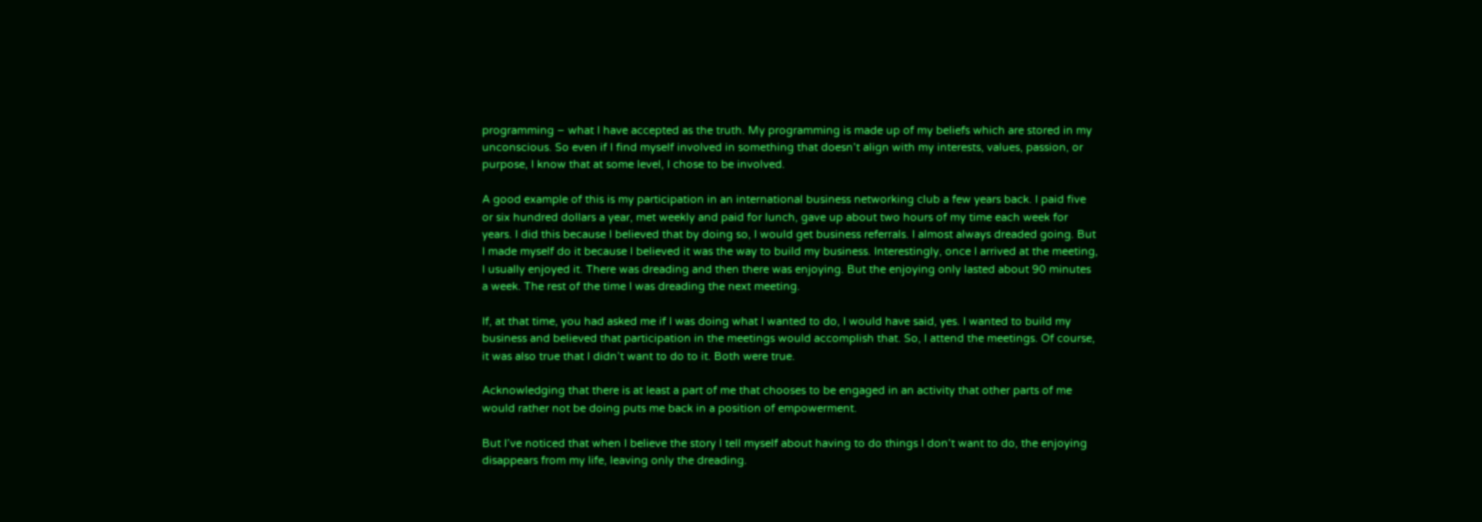programming – what I have accepted as the truth. My programming is made up of my beliefs which are stored in my unconscious. So even if I find myself involved in something that doesn’t align with my interests, values, passion, or purpose, I know that at some level, I chose to be involved.

A good example of this is my participation in an international business networking club a few years back. I paid five or six hundred dollars a year, met weekly and paid for lunch, gave up about two hours of my time each week for years. I did this because I believed that by doing so, I would get business referrals. I almost always dreaded going. But I made myself do it because I believed it was the way to build my business. Interestingly, once I arrived at the meeting, I usually enjoyed it. There was dreading and then there was enjoying. But the enjoying only lasted about 90 minutes a week. The rest of the time I was dreading the next meeting.

If, at that time, you had asked me if I was doing what I wanted to do, I would have said, yes. I wanted to build my business and believed that participation in the meetings would accomplish that. So, I attend the meetings. Of course, it was also true that I didn’t want to do to it. Both were true.

Acknowledging that there is at least a part of me that chooses to be engaged in an activity that other parts of me would rather not be doing puts me back in a position of empowerment.

But I’ve noticed that when I believe the story I tell myself about having to do things I don’t want to do, the enjoying disappears from my life, leaving only the dreading.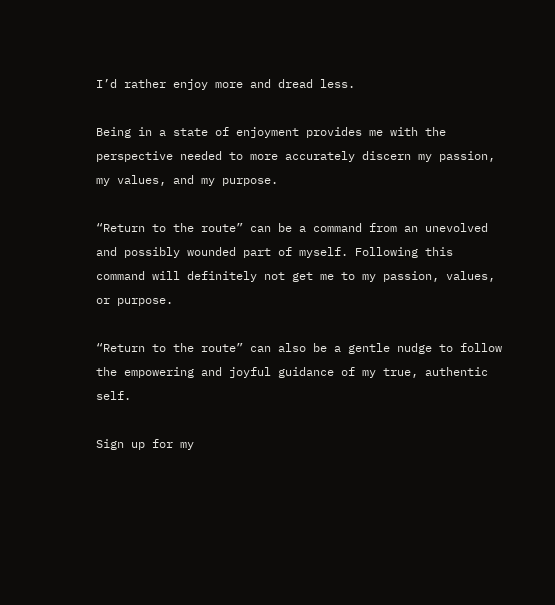I’d rather enjoy more and dread less.

Being in a state of enjoyment provides me with the perspective needed to more accurately discern my passion, my values, and my purpose.

“Return to the route” can be a command from an unevolved and possibly wounded part of myself. Following this command will definitely not get me to my passion, values, or purpose.

“Return to the route” can also be a gentle nudge to follow the empowering and joyful guidance of my true, authentic self.

Sign up for my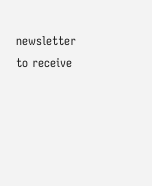newsletter to receive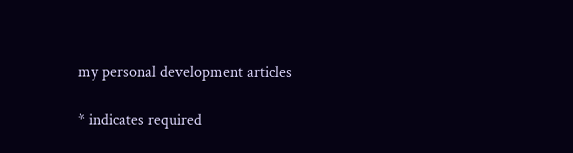my personal development articles

* indicates required